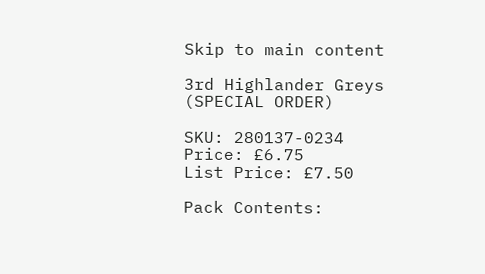Skip to main content

3rd Highlander Greys (SPECIAL ORDER)

SKU: 280137-0234
Price: £6.75
List Price: £7.50

Pack Contents: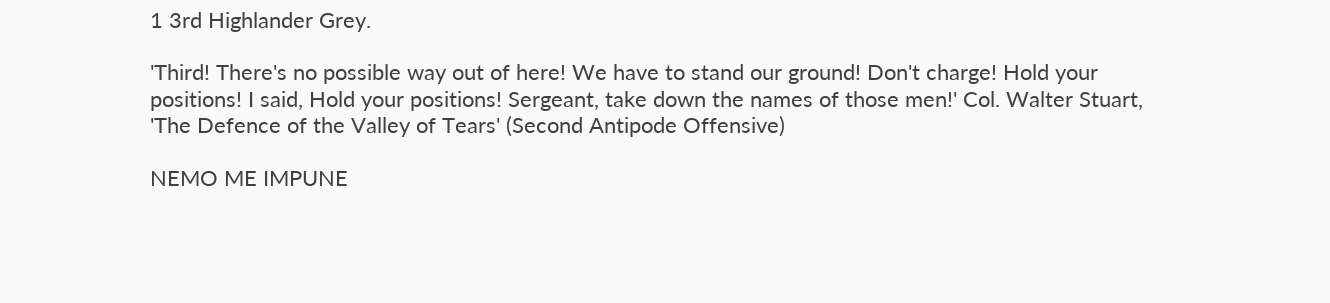1 3rd Highlander Grey.

'Third! There's no possible way out of here! We have to stand our ground! Don't charge! Hold your positions! I said, Hold your positions! Sergeant, take down the names of those men!' Col. Walter Stuart, 'The Defence of the Valley of Tears' (Second Antipode Offensive)

NEMO ME IMPUNE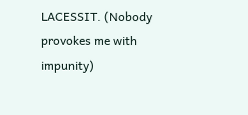LACESSIT. (Nobody provokes me with impunity)